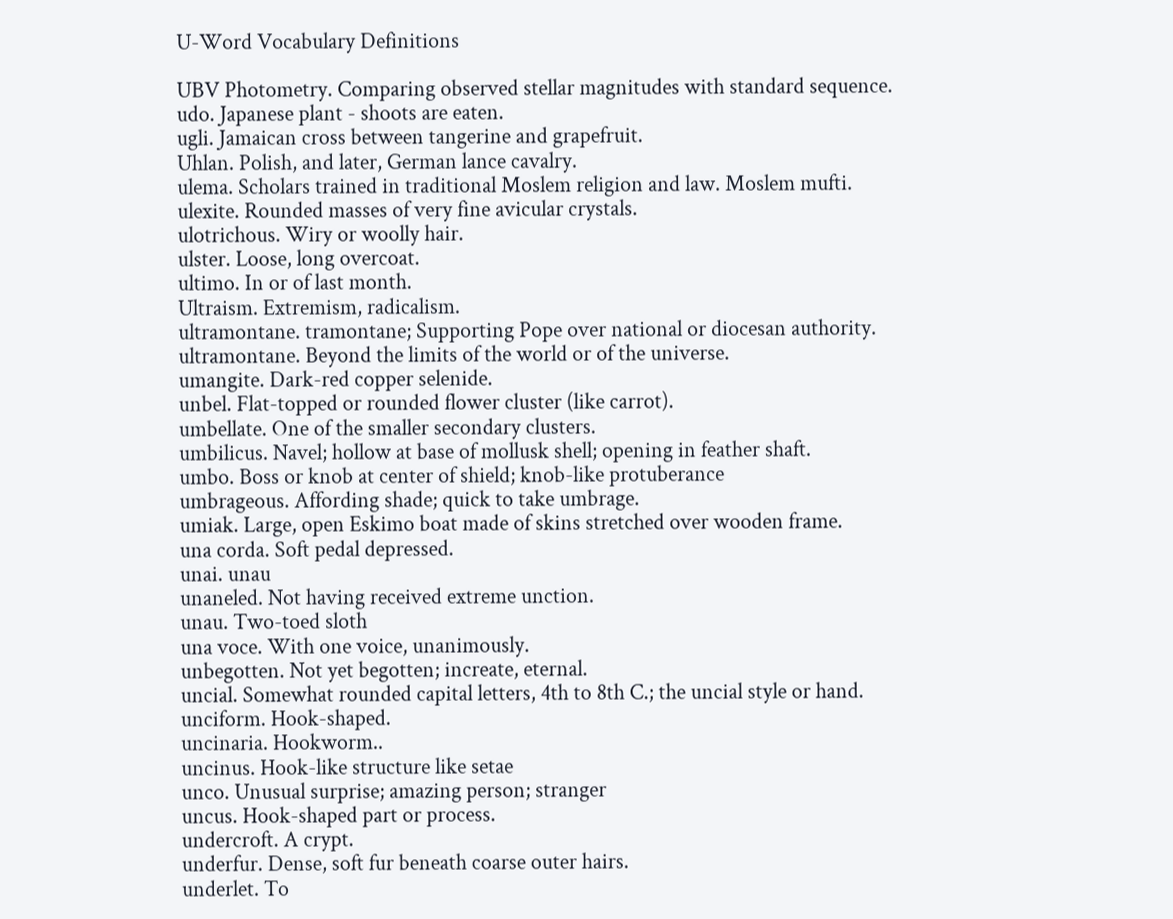U-Word Vocabulary Definitions

UBV Photometry. Comparing observed stellar magnitudes with standard sequence.
udo. Japanese plant - shoots are eaten.
ugli. Jamaican cross between tangerine and grapefruit.
Uhlan. Polish, and later, German lance cavalry.
ulema. Scholars trained in traditional Moslem religion and law. Moslem mufti.
ulexite. Rounded masses of very fine avicular crystals.
ulotrichous. Wiry or woolly hair.
ulster. Loose, long overcoat.
ultimo. In or of last month.
Ultraism. Extremism, radicalism.
ultramontane. tramontane; Supporting Pope over national or diocesan authority.
ultramontane. Beyond the limits of the world or of the universe.
umangite. Dark-red copper selenide.
unbel. Flat-topped or rounded flower cluster (like carrot).
umbellate. One of the smaller secondary clusters.
umbilicus. Navel; hollow at base of mollusk shell; opening in feather shaft.
umbo. Boss or knob at center of shield; knob-like protuberance
umbrageous. Affording shade; quick to take umbrage.
umiak. Large, open Eskimo boat made of skins stretched over wooden frame.
una corda. Soft pedal depressed.
unai. unau
unaneled. Not having received extreme unction.
unau. Two-toed sloth
una voce. With one voice, unanimously.
unbegotten. Not yet begotten; increate, eternal.
uncial. Somewhat rounded capital letters, 4th to 8th C.; the uncial style or hand.
unciform. Hook-shaped.
uncinaria. Hookworm..
uncinus. Hook-like structure like setae
unco. Unusual surprise; amazing person; stranger
uncus. Hook-shaped part or process.
undercroft. A crypt.
underfur. Dense, soft fur beneath coarse outer hairs.
underlet. To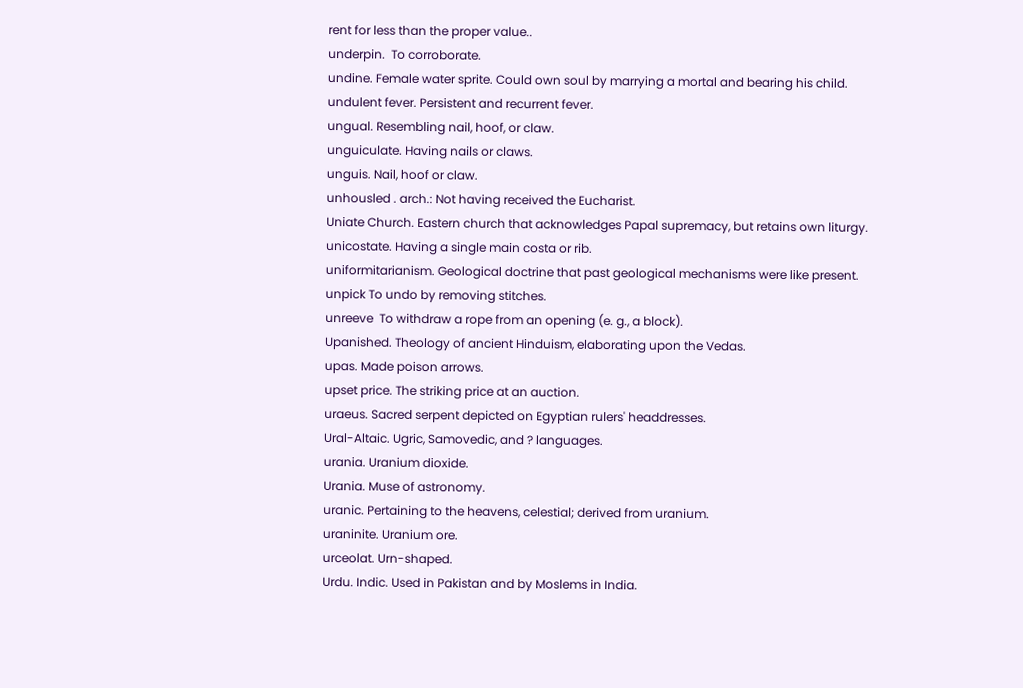rent for less than the proper value..
underpin.  To corroborate.
undine. Female water sprite. Could own soul by marrying a mortal and bearing his child.
undulent fever. Persistent and recurrent fever.
ungual. Resembling nail, hoof, or claw.
unguiculate. Having nails or claws.
unguis. Nail, hoof or claw.
unhousled . arch.: Not having received the Eucharist.
Uniate Church. Eastern church that acknowledges Papal supremacy, but retains own liturgy.
unicostate. Having a single main costa or rib.
uniformitarianism. Geological doctrine that past geological mechanisms were like present.
unpick To undo by removing stitches.
unreeve  To withdraw a rope from an opening (e. g., a block).
Upanished. Theology of ancient Hinduism, elaborating upon the Vedas.
upas. Made poison arrows.
upset price. The striking price at an auction.
uraeus. Sacred serpent depicted on Egyptian rulers' headdresses.
Ural-Altaic. Ugric, Samovedic, and ? languages.
urania. Uranium dioxide.
Urania. Muse of astronomy.
uranic. Pertaining to the heavens, celestial; derived from uranium.
uraninite. Uranium ore.
urceolat. Urn-shaped.
Urdu. Indic. Used in Pakistan and by Moslems in India.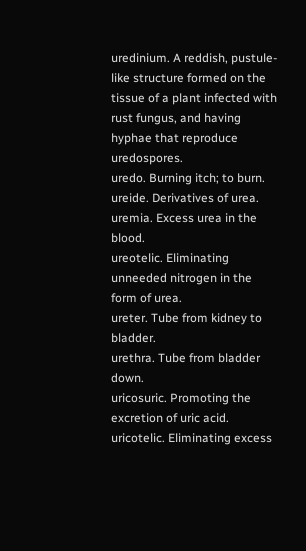uredinium. A reddish, pustule-like structure formed on the tissue of a plant infected with rust fungus, and having hyphae that reproduce uredospores.
uredo. Burning itch; to burn.
ureide. Derivatives of urea.
uremia. Excess urea in the blood.
ureotelic. Eliminating unneeded nitrogen in the form of urea.
ureter. Tube from kidney to bladder.
urethra. Tube from bladder down.
uricosuric. Promoting the excretion of uric acid.
uricotelic. Eliminating excess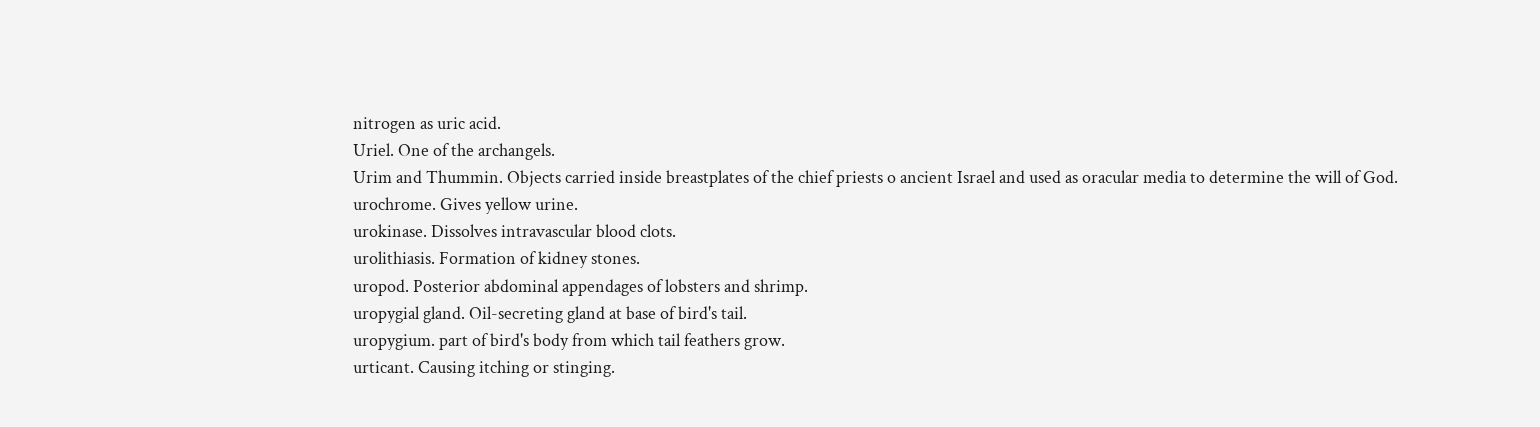nitrogen as uric acid.
Uriel. One of the archangels.
Urim and Thummin. Objects carried inside breastplates of the chief priests o ancient Israel and used as oracular media to determine the will of God.
urochrome. Gives yellow urine.
urokinase. Dissolves intravascular blood clots.
urolithiasis. Formation of kidney stones.
uropod. Posterior abdominal appendages of lobsters and shrimp.
uropygial gland. Oil-secreting gland at base of bird's tail.
uropygium. part of bird's body from which tail feathers grow.
urticant. Causing itching or stinging.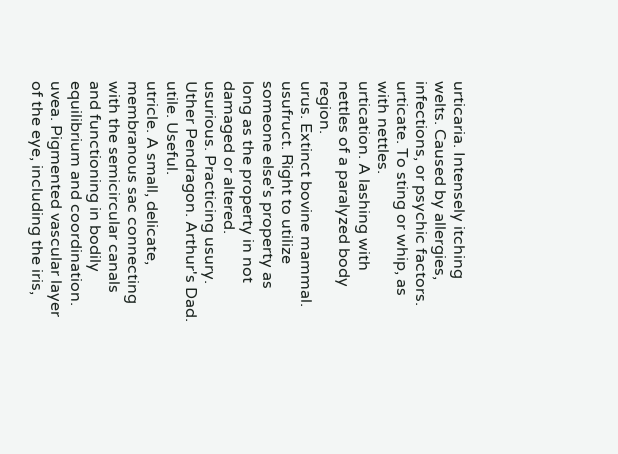urticaria. Intensely itching welts. Caused by allergies, infections, or psychic factors.
urticate. To sting or whip, as with nettles.
urtication. A lashing with nettles of a paralyzed body region.
urus. Extinct bovine mammal.
usufruct. Right to utilize someone else's property as long as the property in not damaged or altered.
usurious. Practicing usury.
Uther Pendragon. Arthur's Dad.
utile. Useful.
utricle. A small, delicate, membranous sac connecting with the semicircular canals and functioning in bodily equilibrium and coordination.
uvea. Pigmented vascular layer of the eye, including the iris,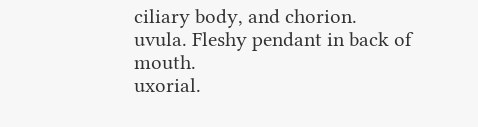ciliary body, and chorion.
uvula. Fleshy pendant in back of mouth.
uxorial.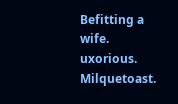Befitting a wife.
uxorious. Milquetoast.